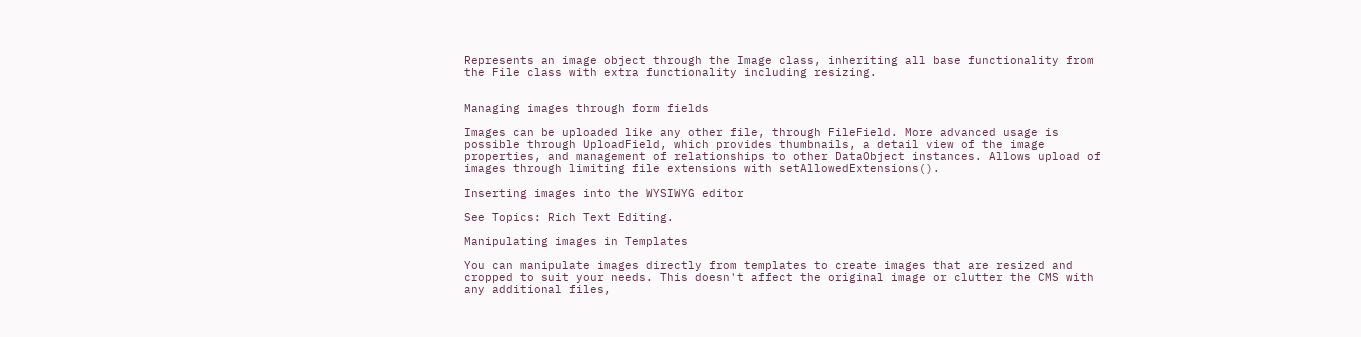Represents an image object through the Image class, inheriting all base functionality from the File class with extra functionality including resizing.


Managing images through form fields

Images can be uploaded like any other file, through FileField. More advanced usage is possible through UploadField, which provides thumbnails, a detail view of the image properties, and management of relationships to other DataObject instances. Allows upload of images through limiting file extensions with setAllowedExtensions().

Inserting images into the WYSIWYG editor

See Topics: Rich Text Editing.

Manipulating images in Templates

You can manipulate images directly from templates to create images that are resized and cropped to suit your needs. This doesn't affect the original image or clutter the CMS with any additional files,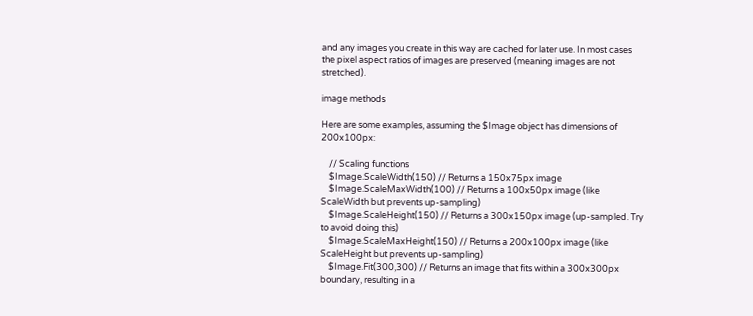and any images you create in this way are cached for later use. In most cases the pixel aspect ratios of images are preserved (meaning images are not stretched).

image methods

Here are some examples, assuming the $Image object has dimensions of 200x100px:

    // Scaling functions
    $Image.ScaleWidth(150) // Returns a 150x75px image
    $Image.ScaleMaxWidth(100) // Returns a 100x50px image (like ScaleWidth but prevents up-sampling)
    $Image.ScaleHeight(150) // Returns a 300x150px image (up-sampled. Try to avoid doing this)
    $Image.ScaleMaxHeight(150) // Returns a 200x100px image (like ScaleHeight but prevents up-sampling)
    $Image.Fit(300,300) // Returns an image that fits within a 300x300px boundary, resulting in a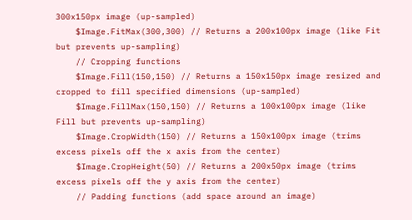300x150px image (up-sampled)
    $Image.FitMax(300,300) // Returns a 200x100px image (like Fit but prevents up-sampling)
    // Cropping functions
    $Image.Fill(150,150) // Returns a 150x150px image resized and cropped to fill specified dimensions (up-sampled)
    $Image.FillMax(150,150) // Returns a 100x100px image (like Fill but prevents up-sampling)
    $Image.CropWidth(150) // Returns a 150x100px image (trims excess pixels off the x axis from the center)
    $Image.CropHeight(50) // Returns a 200x50px image (trims excess pixels off the y axis from the center)
    // Padding functions (add space around an image)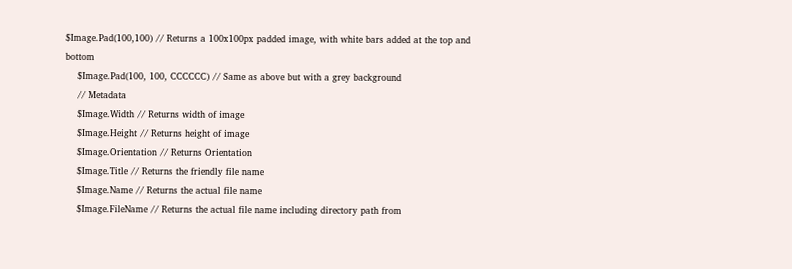$Image.Pad(100,100) // Returns a 100x100px padded image, with white bars added at the top and bottom
    $Image.Pad(100, 100, CCCCCC) // Same as above but with a grey background
    // Metadata
    $Image.Width // Returns width of image
    $Image.Height // Returns height of image
    $Image.Orientation // Returns Orientation
    $Image.Title // Returns the friendly file name
    $Image.Name // Returns the actual file name
    $Image.FileName // Returns the actual file name including directory path from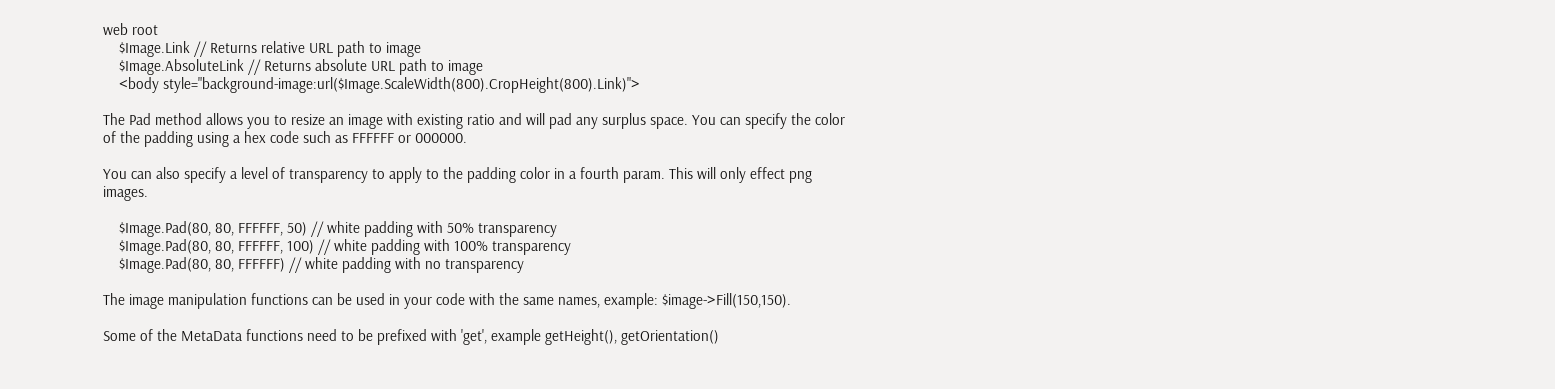web root
    $Image.Link // Returns relative URL path to image
    $Image.AbsoluteLink // Returns absolute URL path to image
    <body style="background-image:url($Image.ScaleWidth(800).CropHeight(800).Link)">

The Pad method allows you to resize an image with existing ratio and will pad any surplus space. You can specify the color of the padding using a hex code such as FFFFFF or 000000.

You can also specify a level of transparency to apply to the padding color in a fourth param. This will only effect png images.

    $Image.Pad(80, 80, FFFFFF, 50) // white padding with 50% transparency
    $Image.Pad(80, 80, FFFFFF, 100) // white padding with 100% transparency
    $Image.Pad(80, 80, FFFFFF) // white padding with no transparency

The image manipulation functions can be used in your code with the same names, example: $image->Fill(150,150).

Some of the MetaData functions need to be prefixed with 'get', example getHeight(), getOrientation()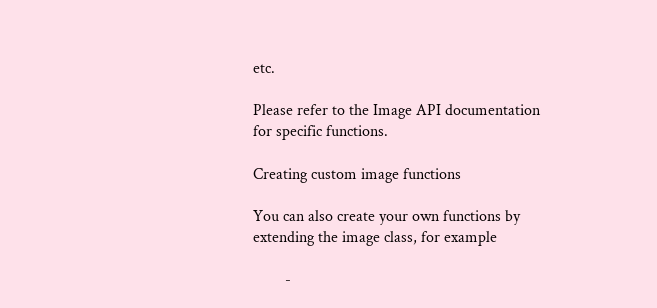etc.

Please refer to the Image API documentation for specific functions.

Creating custom image functions

You can also create your own functions by extending the image class, for example

        -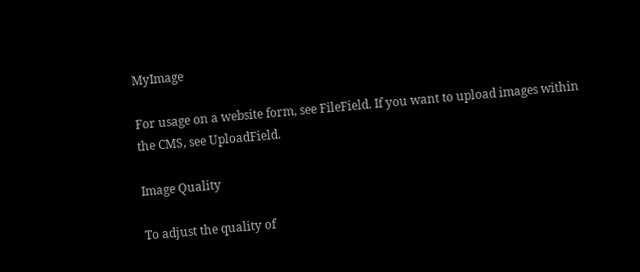MyImage

For usage on a website form, see FileField. If you want to upload images within the CMS, see UploadField.

Image Quality

To adjust the quality of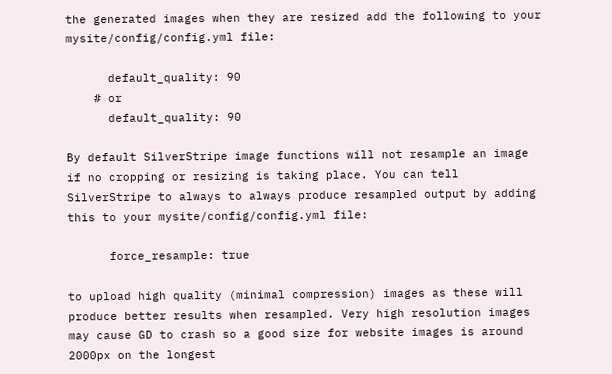the generated images when they are resized add the following to your mysite/config/config.yml file:

      default_quality: 90
    # or
      default_quality: 90

By default SilverStripe image functions will not resample an image if no cropping or resizing is taking place. You can tell SilverStripe to always to always produce resampled output by adding this to your mysite/config/config.yml file:

      force_resample: true

to upload high quality (minimal compression) images as these will produce better results when resampled. Very high resolution images may cause GD to crash so a good size for website images is around 2000px on the longest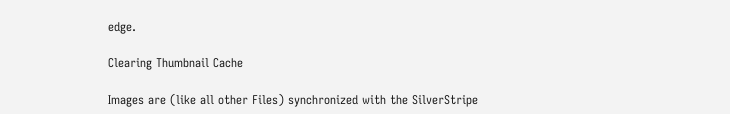edge.

Clearing Thumbnail Cache

Images are (like all other Files) synchronized with the SilverStripe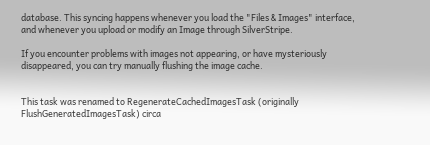database. This syncing happens whenever you load the "Files & Images" interface, and whenever you upload or modify an Image through SilverStripe.

If you encounter problems with images not appearing, or have mysteriously disappeared, you can try manually flushing the image cache.


This task was renamed to RegenerateCachedImagesTask (originally FlushGeneratedImagesTask) circa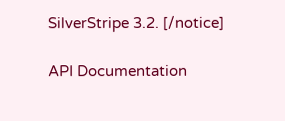SilverStripe 3.2. [/notice]

API Documentation